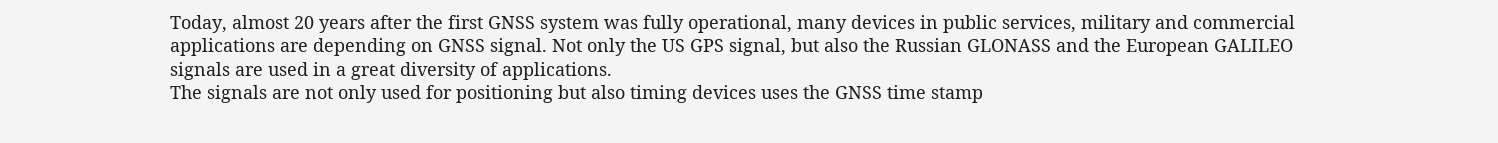Today, almost 20 years after the first GNSS system was fully operational, many devices in public services, military and commercial applications are depending on GNSS signal. Not only the US GPS signal, but also the Russian GLONASS and the European GALILEO signals are used in a great diversity of applications.
The signals are not only used for positioning but also timing devices uses the GNSS time stamp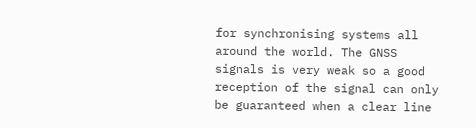for synchronising systems all around the world. The GNSS signals is very weak so a good reception of the signal can only be guaranteed when a clear line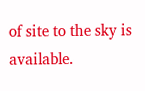of site to the sky is available.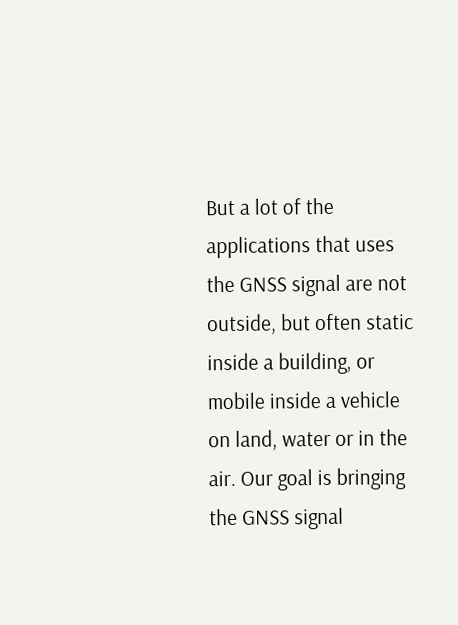But a lot of the applications that uses the GNSS signal are not outside, but often static inside a building, or mobile inside a vehicle on land, water or in the air. Our goal is bringing the GNSS signal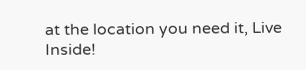at the location you need it, Live Inside!